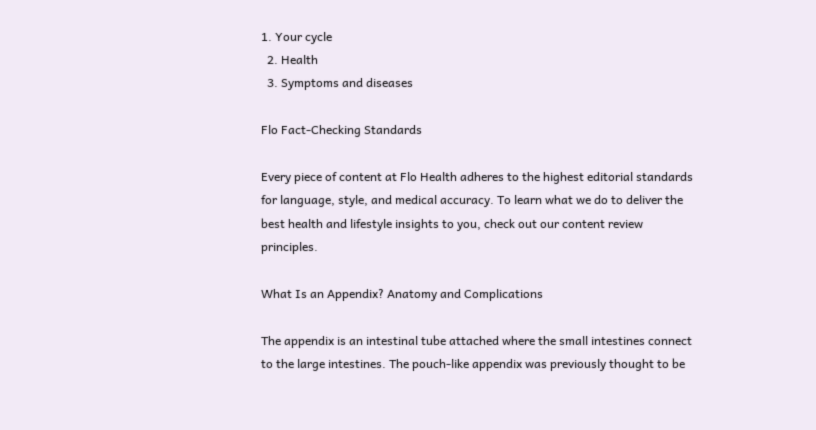1. Your cycle
  2. Health
  3. Symptoms and diseases

Flo Fact-Checking Standards

Every piece of content at Flo Health adheres to the highest editorial standards for language, style, and medical accuracy. To learn what we do to deliver the best health and lifestyle insights to you, check out our content review principles.

What Is an Appendix? Anatomy and Complications

The appendix is an intestinal tube attached where the small intestines connect to the large intestines. The pouch-like appendix was previously thought to be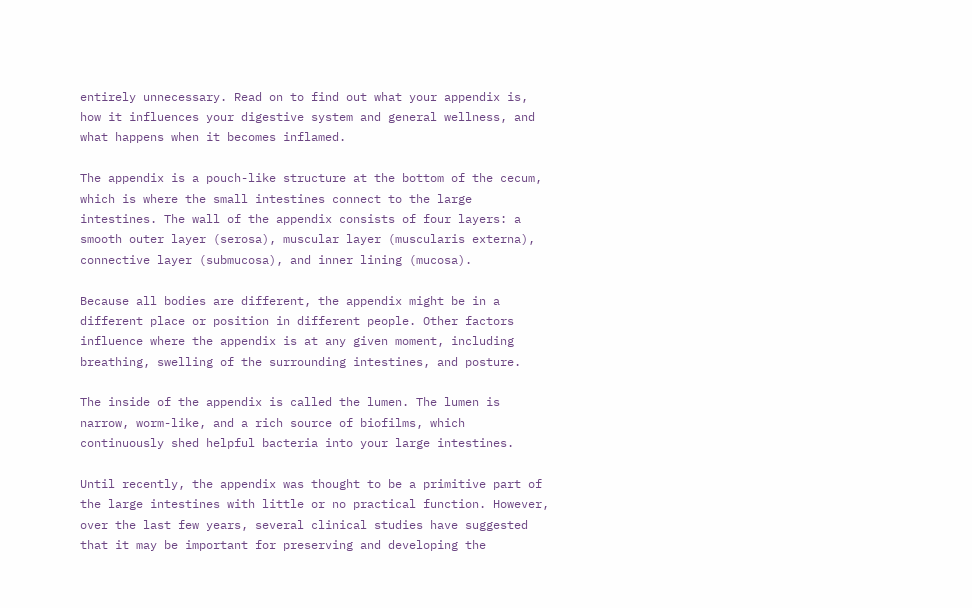entirely unnecessary. Read on to find out what your appendix is, how it influences your digestive system and general wellness, and what happens when it becomes inflamed.

The appendix is a pouch-like structure at the bottom of the cecum, which is where the small intestines connect to the large intestines. The wall of the appendix consists of four layers: a smooth outer layer (serosa), muscular layer (muscularis externa), connective layer (submucosa), and inner lining (mucosa).

Because all bodies are different, the appendix might be in a different place or position in different people. Other factors influence where the appendix is at any given moment, including breathing, swelling of the surrounding intestines, and posture.

The inside of the appendix is called the lumen. The lumen is narrow, worm-like, and a rich source of biofilms, which continuously shed helpful bacteria into your large intestines.

Until recently, the appendix was thought to be a primitive part of the large intestines with little or no practical function. However, over the last few years, several clinical studies have suggested that it may be important for preserving and developing the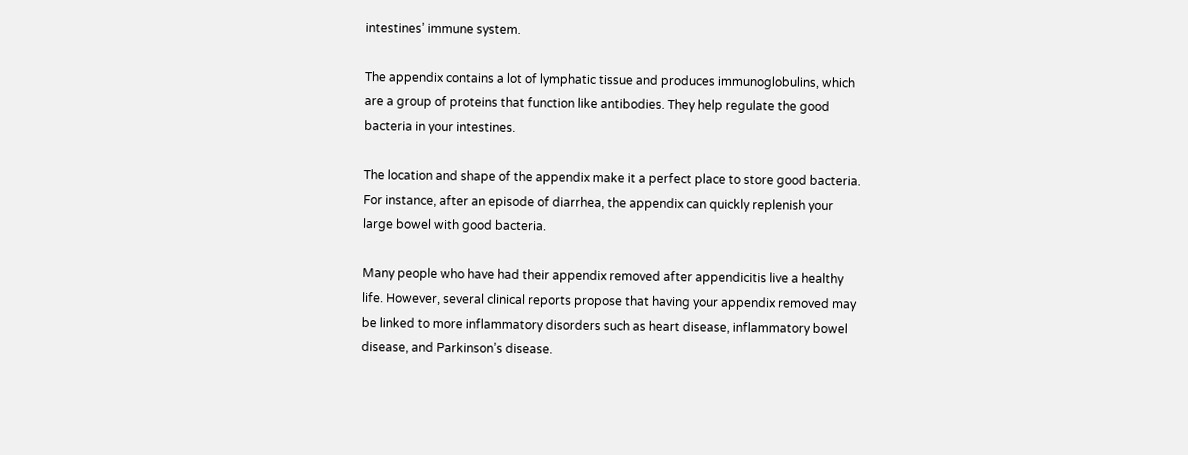intestines’ immune system.

The appendix contains a lot of lymphatic tissue and produces immunoglobulins, which are a group of proteins that function like antibodies. They help regulate the good bacteria in your intestines.

The location and shape of the appendix make it a perfect place to store good bacteria. For instance, after an episode of diarrhea, the appendix can quickly replenish your large bowel with good bacteria.

Many people who have had their appendix removed after appendicitis live a healthy life. However, several clinical reports propose that having your appendix removed may be linked to more inflammatory disorders such as heart disease, inflammatory bowel disease, and Parkinson’s disease.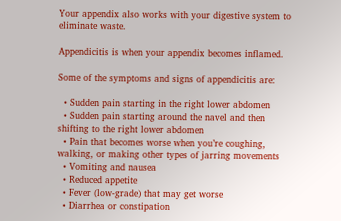Your appendix also works with your digestive system to eliminate waste.

Appendicitis is when your appendix becomes inflamed.

Some of the symptoms and signs of appendicitis are:

  • Sudden pain starting in the right lower abdomen
  • Sudden pain starting around the navel and then shifting to the right lower abdomen
  • Pain that becomes worse when you’re coughing, walking, or making other types of jarring movements
  • Vomiting and nausea
  • Reduced appetite
  • Fever (low-grade) that may get worse
  • Diarrhea or constipation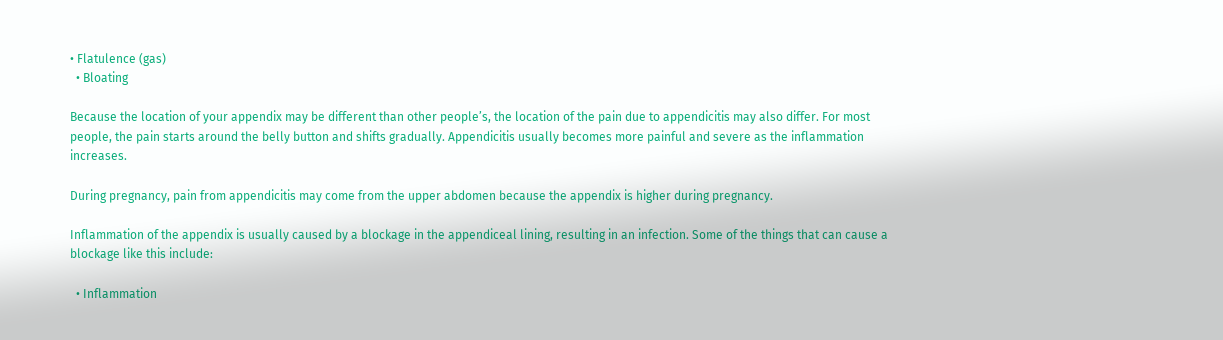• Flatulence (gas)
  • Bloating

Because the location of your appendix may be different than other people’s, the location of the pain due to appendicitis may also differ. For most people, the pain starts around the belly button and shifts gradually. Appendicitis usually becomes more painful and severe as the inflammation increases.

During pregnancy, pain from appendicitis may come from the upper abdomen because the appendix is higher during pregnancy.

Inflammation of the appendix is usually caused by a blockage in the appendiceal lining, resulting in an infection. Some of the things that can cause a blockage like this include:

  • Inflammation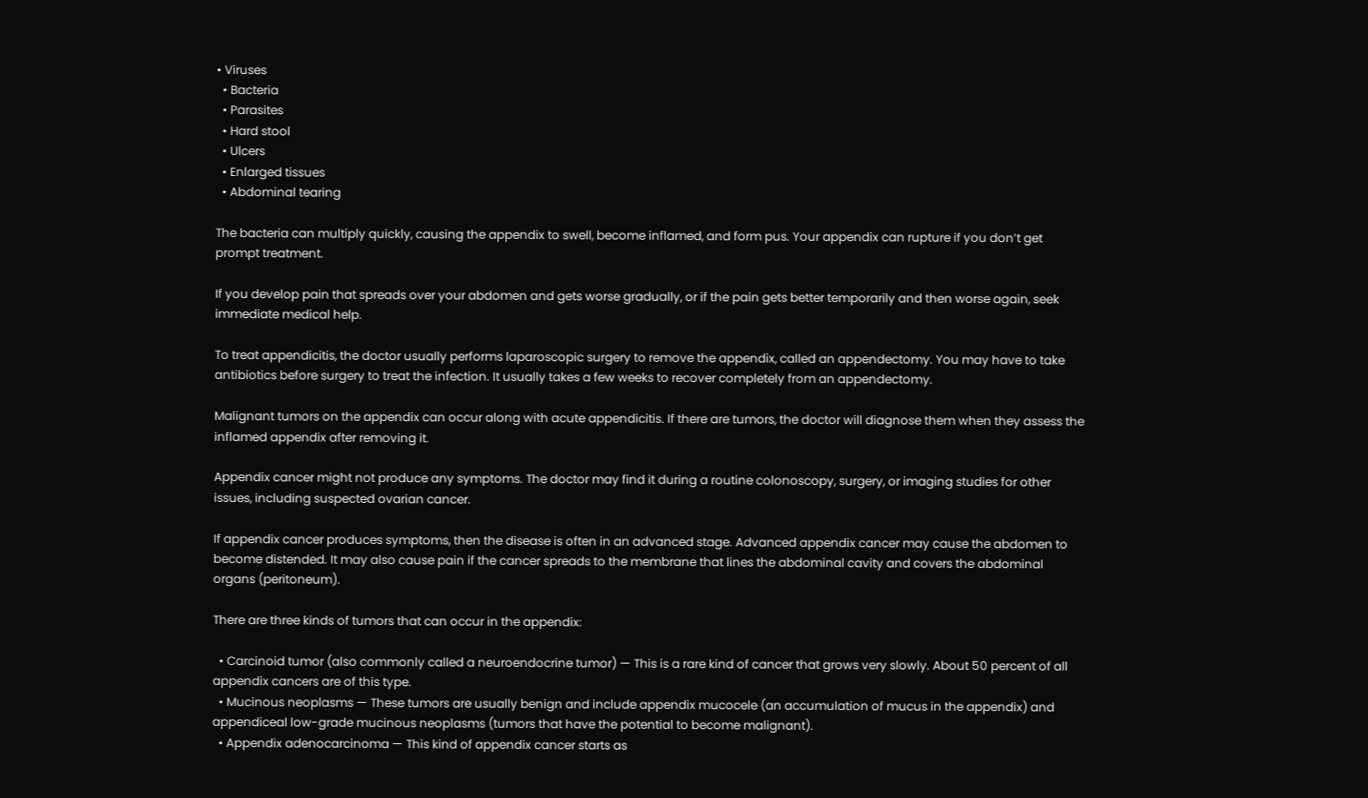• Viruses
  • Bacteria
  • Parasites
  • Hard stool
  • Ulcers
  • Enlarged tissues
  • Abdominal tearing

The bacteria can multiply quickly, causing the appendix to swell, become inflamed, and form pus. Your appendix can rupture if you don’t get prompt treatment.

If you develop pain that spreads over your abdomen and gets worse gradually, or if the pain gets better temporarily and then worse again, seek immediate medical help.

To treat appendicitis, the doctor usually performs laparoscopic surgery to remove the appendix, called an appendectomy. You may have to take antibiotics before surgery to treat the infection. It usually takes a few weeks to recover completely from an appendectomy.

Malignant tumors on the appendix can occur along with acute appendicitis. If there are tumors, the doctor will diagnose them when they assess the inflamed appendix after removing it.

Appendix cancer might not produce any symptoms. The doctor may find it during a routine colonoscopy, surgery, or imaging studies for other issues, including suspected ovarian cancer.

If appendix cancer produces symptoms, then the disease is often in an advanced stage. Advanced appendix cancer may cause the abdomen to become distended. It may also cause pain if the cancer spreads to the membrane that lines the abdominal cavity and covers the abdominal organs (peritoneum).

There are three kinds of tumors that can occur in the appendix:

  • Carcinoid tumor (also commonly called a neuroendocrine tumor) — This is a rare kind of cancer that grows very slowly. About 50 percent of all appendix cancers are of this type.
  • Mucinous neoplasms — These tumors are usually benign and include appendix mucocele (an accumulation of mucus in the appendix) and appendiceal low-grade mucinous neoplasms (tumors that have the potential to become malignant).
  • Appendix adenocarcinoma — This kind of appendix cancer starts as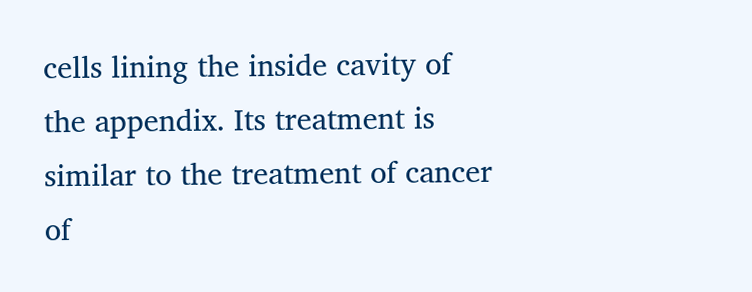cells lining the inside cavity of the appendix. Its treatment is similar to the treatment of cancer of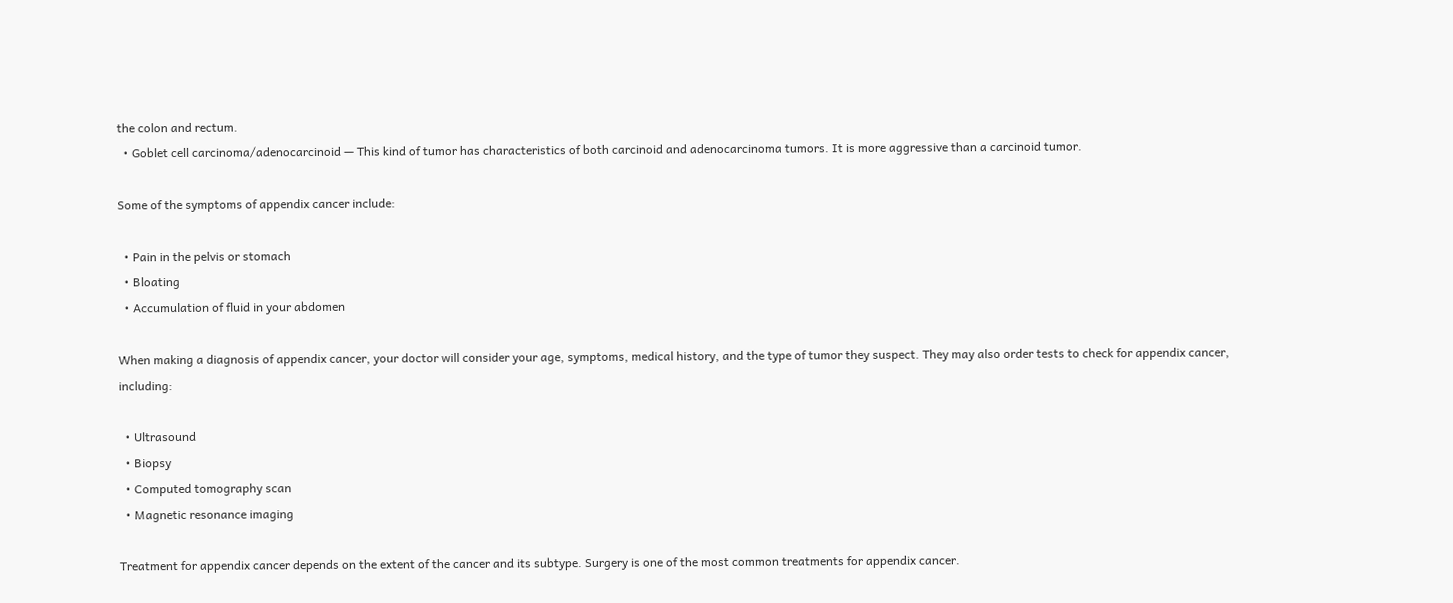the colon and rectum.
  • Goblet cell carcinoma/adenocarcinoid — This kind of tumor has characteristics of both carcinoid and adenocarcinoma tumors. It is more aggressive than a carcinoid tumor.

Some of the symptoms of appendix cancer include:

  • Pain in the pelvis or stomach
  • Bloating
  • Accumulation of fluid in your abdomen

When making a diagnosis of appendix cancer, your doctor will consider your age, symptoms, medical history, and the type of tumor they suspect. They may also order tests to check for appendix cancer, including:

  • Ultrasound
  • Biopsy
  • Computed tomography scan
  • Magnetic resonance imaging

Treatment for appendix cancer depends on the extent of the cancer and its subtype. Surgery is one of the most common treatments for appendix cancer.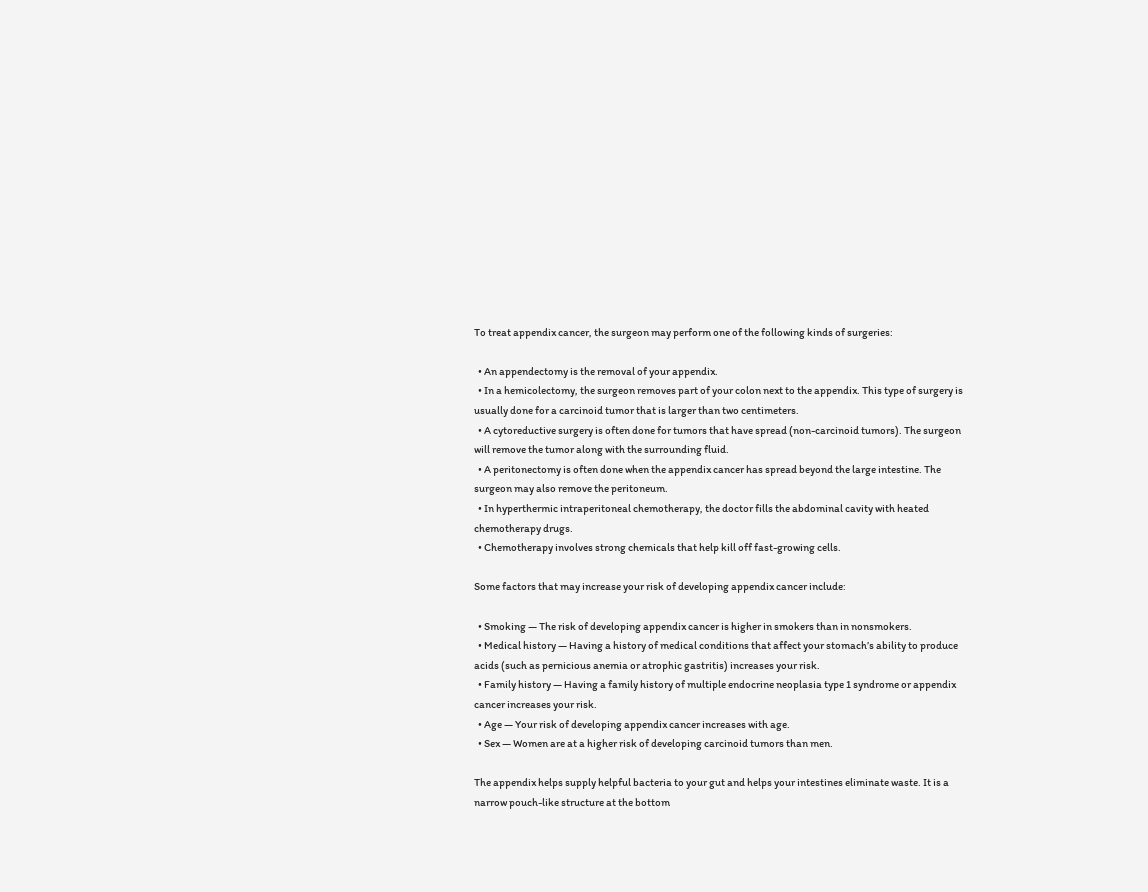To treat appendix cancer, the surgeon may perform one of the following kinds of surgeries:

  • An appendectomy is the removal of your appendix.
  • In a hemicolectomy, the surgeon removes part of your colon next to the appendix. This type of surgery is usually done for a carcinoid tumor that is larger than two centimeters.
  • A cytoreductive surgery is often done for tumors that have spread (non-carcinoid tumors). The surgeon will remove the tumor along with the surrounding fluid.
  • A peritonectomy is often done when the appendix cancer has spread beyond the large intestine. The surgeon may also remove the peritoneum.
  • In hyperthermic intraperitoneal chemotherapy, the doctor fills the abdominal cavity with heated chemotherapy drugs.
  • Chemotherapy involves strong chemicals that help kill off fast-growing cells.

Some factors that may increase your risk of developing appendix cancer include:

  • Smoking — The risk of developing appendix cancer is higher in smokers than in nonsmokers.
  • Medical history — Having a history of medical conditions that affect your stomach’s ability to produce acids (such as pernicious anemia or atrophic gastritis) increases your risk.
  • Family history — Having a family history of multiple endocrine neoplasia type 1 syndrome or appendix cancer increases your risk.
  • Age — Your risk of developing appendix cancer increases with age.
  • Sex — Women are at a higher risk of developing carcinoid tumors than men.

The appendix helps supply helpful bacteria to your gut and helps your intestines eliminate waste. It is a narrow pouch-like structure at the bottom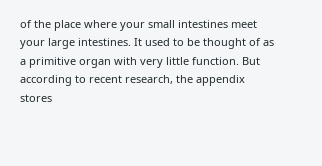of the place where your small intestines meet your large intestines. It used to be thought of as a primitive organ with very little function. But according to recent research, the appendix stores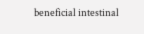beneficial intestinal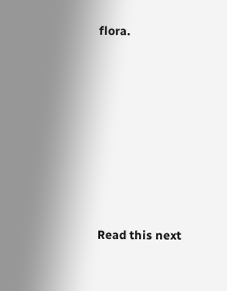flora.









Read this next